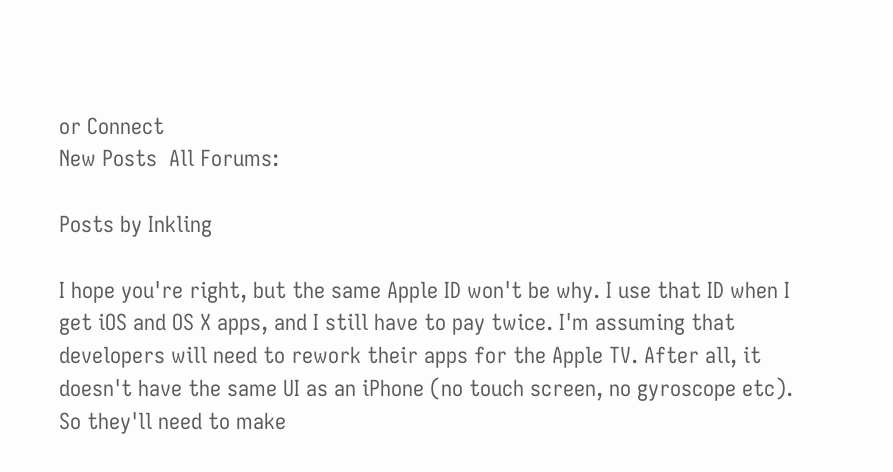or Connect
New Posts  All Forums:

Posts by Inkling

I hope you're right, but the same Apple ID won't be why. I use that ID when I get iOS and OS X apps, and I still have to pay twice. I'm assuming that developers will need to rework their apps for the Apple TV. After all, it doesn't have the same UI as an iPhone (no touch screen, no gyroscope etc). So they'll need to make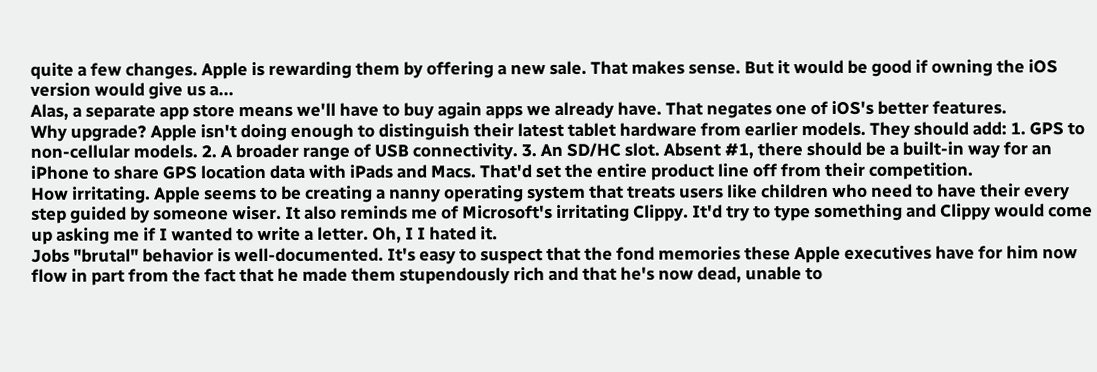quite a few changes. Apple is rewarding them by offering a new sale. That makes sense. But it would be good if owning the iOS version would give us a...
Alas, a separate app store means we'll have to buy again apps we already have. That negates one of iOS's better features.
Why upgrade? Apple isn't doing enough to distinguish their latest tablet hardware from earlier models. They should add: 1. GPS to non-cellular models. 2. A broader range of USB connectivity. 3. An SD/HC slot. Absent #1, there should be a built-in way for an iPhone to share GPS location data with iPads and Macs. That'd set the entire product line off from their competition.
How irritating. Apple seems to be creating a nanny operating system that treats users like children who need to have their every step guided by someone wiser. It also reminds me of Microsoft's irritating Clippy. It'd try to type something and Clippy would come up asking me if I wanted to write a letter. Oh, I I hated it.
Jobs "brutal" behavior is well-documented. It's easy to suspect that the fond memories these Apple executives have for him now flow in part from the fact that he made them stupendously rich and that he's now dead, unable to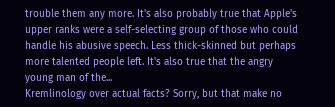trouble them any more. It's also probably true that Apple's upper ranks were a self-selecting group of those who could handle his abusive speech. Less thick-skinned but perhaps more talented people left. It's also true that the angry young man of the...
Kremlinology over actual facts? Sorry, but that make no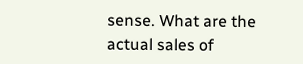sense. What are the actual sales of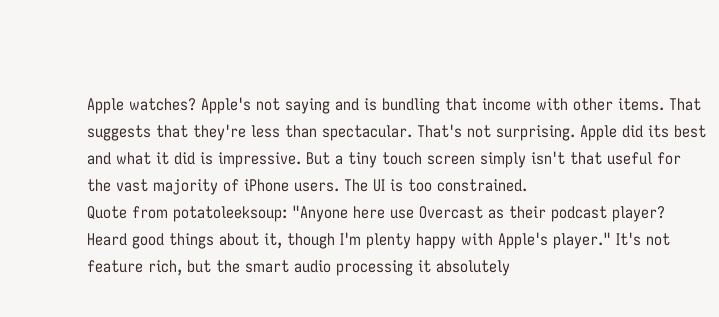Apple watches? Apple's not saying and is bundling that income with other items. That suggests that they're less than spectacular. That's not surprising. Apple did its best and what it did is impressive. But a tiny touch screen simply isn't that useful for the vast majority of iPhone users. The UI is too constrained.
Quote from potatoleeksoup: "Anyone here use Overcast as their podcast player? Heard good things about it, though I'm plenty happy with Apple's player." It's not feature rich, but the smart audio processing it absolutely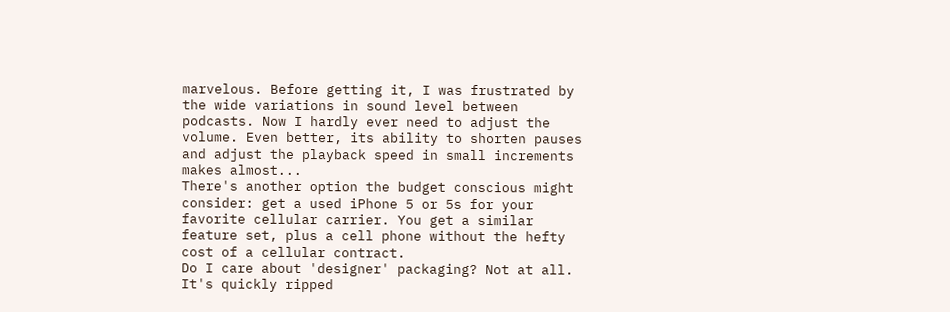marvelous. Before getting it, I was frustrated by the wide variations in sound level between podcasts. Now I hardly ever need to adjust the volume. Even better, its ability to shorten pauses and adjust the playback speed in small increments makes almost...
There's another option the budget conscious might consider: get a used iPhone 5 or 5s for your favorite cellular carrier. You get a similar feature set, plus a cell phone without the hefty cost of a cellular contract.
Do I care about 'designer' packaging? Not at all. It's quickly ripped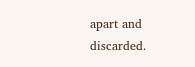apart and discarded.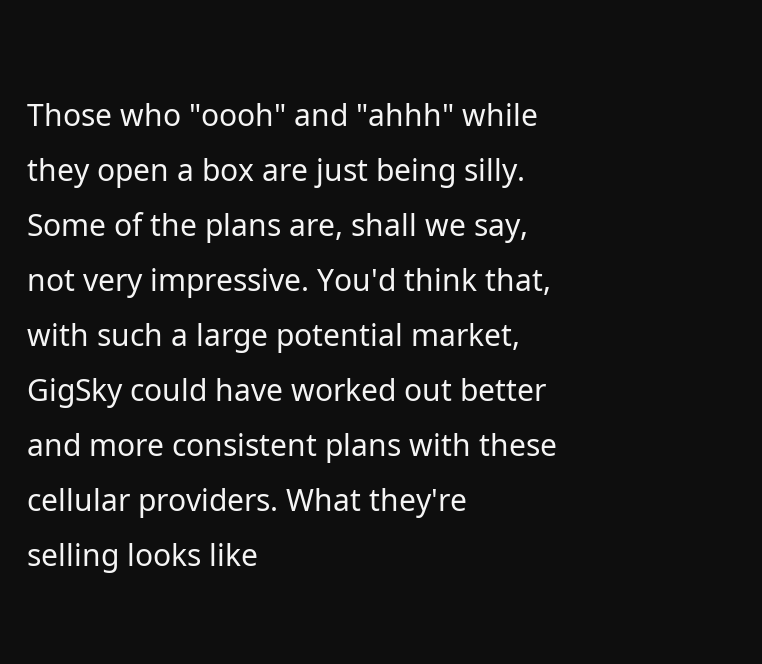Those who "oooh" and "ahhh" while they open a box are just being silly.
Some of the plans are, shall we say, not very impressive. You'd think that, with such a large potential market, GigSky could have worked out better and more consistent plans with these cellular providers. What they're selling looks like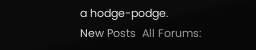a hodge-podge.
New Posts  All Forums: